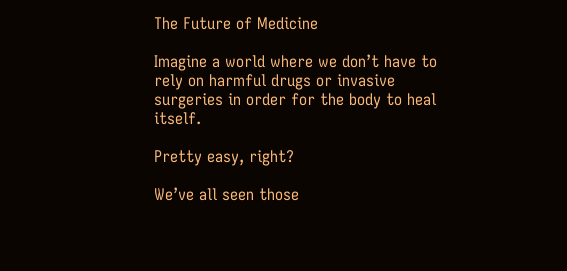The Future of Medicine

Imagine a world where we don’t have to rely on harmful drugs or invasive surgeries in order for the body to heal itself.

Pretty easy, right?

We’ve all seen those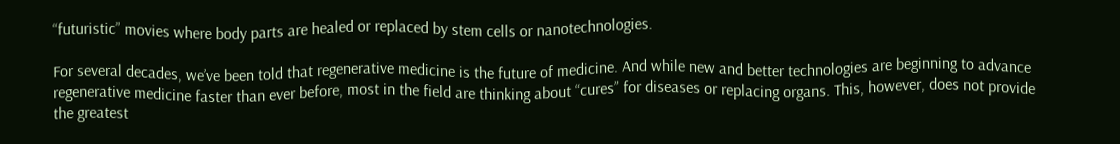“futuristic” movies where body parts are healed or replaced by stem cells or nanotechnologies.

For several decades, we’ve been told that regenerative medicine is the future of medicine. And while new and better technologies are beginning to advance regenerative medicine faster than ever before, most in the field are thinking about “cures” for diseases or replacing organs. This, however, does not provide the greatest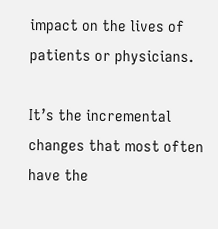impact on the lives of patients or physicians.

It’s the incremental changes that most often have the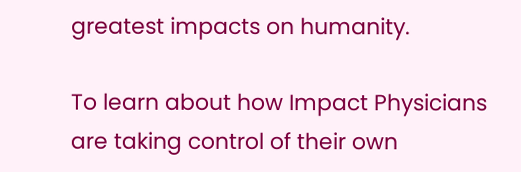greatest impacts on humanity.

To learn about how Impact Physicians are taking control of their own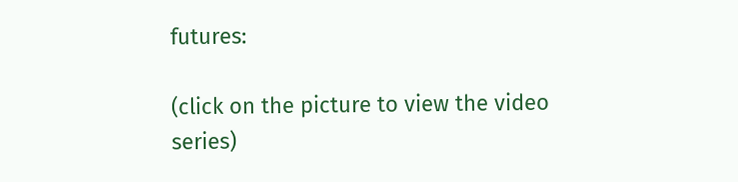futures:

(click on the picture to view the video series)